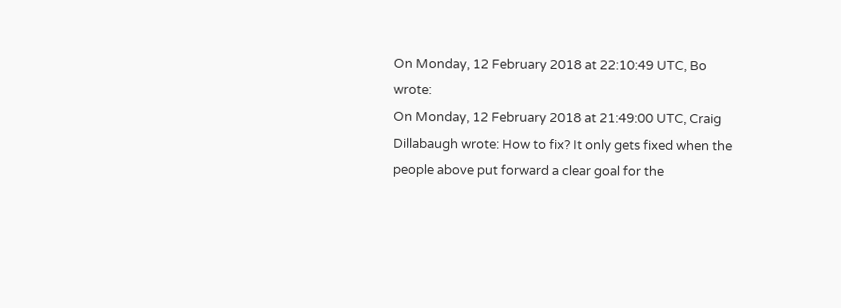On Monday, 12 February 2018 at 22:10:49 UTC, Bo wrote:
On Monday, 12 February 2018 at 21:49:00 UTC, Craig Dillabaugh wrote: How to fix? It only gets fixed when the people above put forward a clear goal for the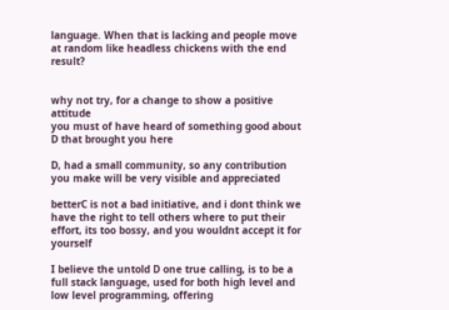language. When that is lacking and people move at random like headless chickens with the end result?


why not try, for a change to show a positive attitude
you must of have heard of something good about D that brought you here

D, had a small community, so any contribution you make will be very visible and appreciated

betterC is not a bad initiative, and i dont think we have the right to tell others where to put their effort, its too bossy, and you wouldnt accept it for yourself

I believe the untold D one true calling, is to be a full stack language, used for both high level and low level programming, offering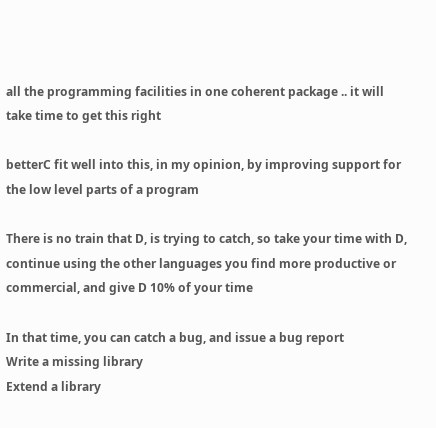all the programming facilities in one coherent package .. it will take time to get this right

betterC fit well into this, in my opinion, by improving support for the low level parts of a program

There is no train that D, is trying to catch, so take your time with D, continue using the other languages you find more productive or commercial, and give D 10% of your time

In that time, you can catch a bug, and issue a bug report
Write a missing library
Extend a library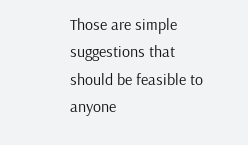Those are simple suggestions that should be feasible to anyone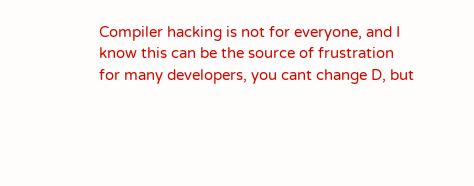Compiler hacking is not for everyone, and I know this can be the source of frustration for many developers, you cant change D, but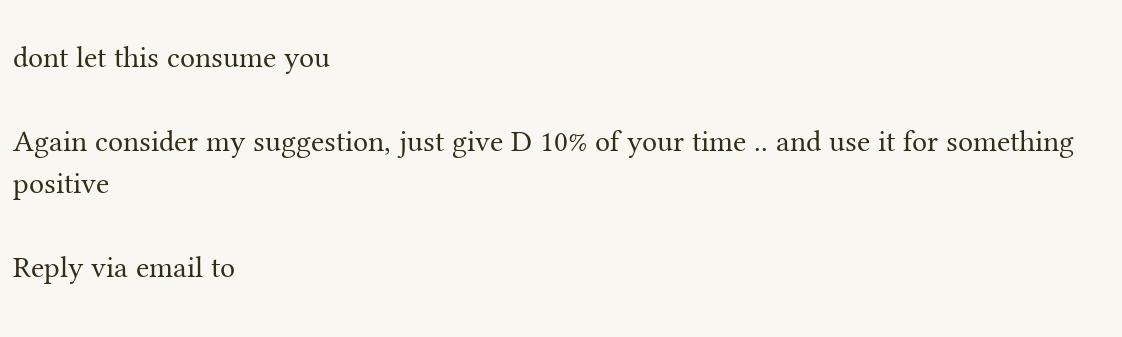dont let this consume you

Again consider my suggestion, just give D 10% of your time .. and use it for something positive

Reply via email to